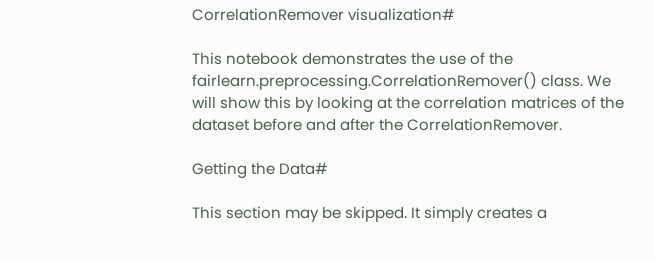CorrelationRemover visualization#

This notebook demonstrates the use of the fairlearn.preprocessing.CorrelationRemover() class. We will show this by looking at the correlation matrices of the dataset before and after the CorrelationRemover.

Getting the Data#

This section may be skipped. It simply creates a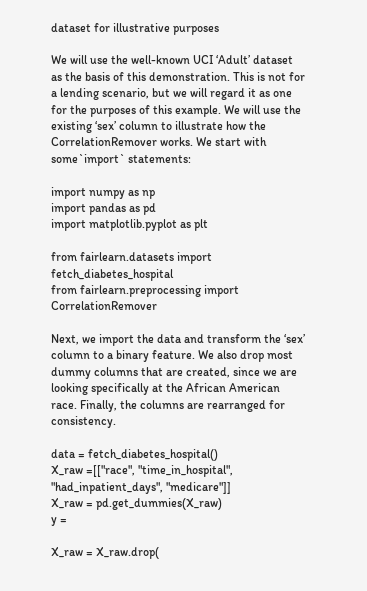dataset for illustrative purposes

We will use the well-known UCI ‘Adult’ dataset as the basis of this demonstration. This is not for a lending scenario, but we will regard it as one for the purposes of this example. We will use the existing ‘sex’ column to illustrate how the CorrelationRemover works. We start with some`import` statements:

import numpy as np
import pandas as pd
import matplotlib.pyplot as plt

from fairlearn.datasets import fetch_diabetes_hospital
from fairlearn.preprocessing import CorrelationRemover

Next, we import the data and transform the ‘sex’ column to a binary feature. We also drop most dummy columns that are created, since we are looking specifically at the African American race. Finally, the columns are rearranged for consistency.

data = fetch_diabetes_hospital()
X_raw =[["race", "time_in_hospital", "had_inpatient_days", "medicare"]]
X_raw = pd.get_dummies(X_raw)
y =

X_raw = X_raw.drop(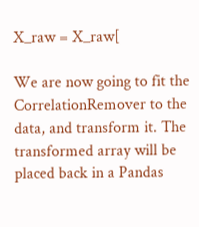X_raw = X_raw[

We are now going to fit the CorrelationRemover to the data, and transform it. The transformed array will be placed back in a Pandas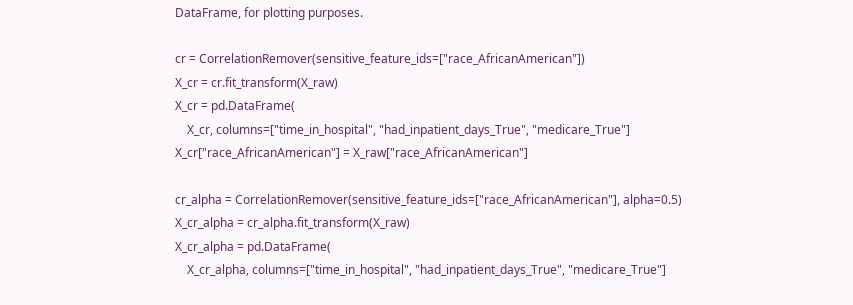DataFrame, for plotting purposes.

cr = CorrelationRemover(sensitive_feature_ids=["race_AfricanAmerican"])
X_cr = cr.fit_transform(X_raw)
X_cr = pd.DataFrame(
    X_cr, columns=["time_in_hospital", "had_inpatient_days_True", "medicare_True"]
X_cr["race_AfricanAmerican"] = X_raw["race_AfricanAmerican"]

cr_alpha = CorrelationRemover(sensitive_feature_ids=["race_AfricanAmerican"], alpha=0.5)
X_cr_alpha = cr_alpha.fit_transform(X_raw)
X_cr_alpha = pd.DataFrame(
    X_cr_alpha, columns=["time_in_hospital", "had_inpatient_days_True", "medicare_True"]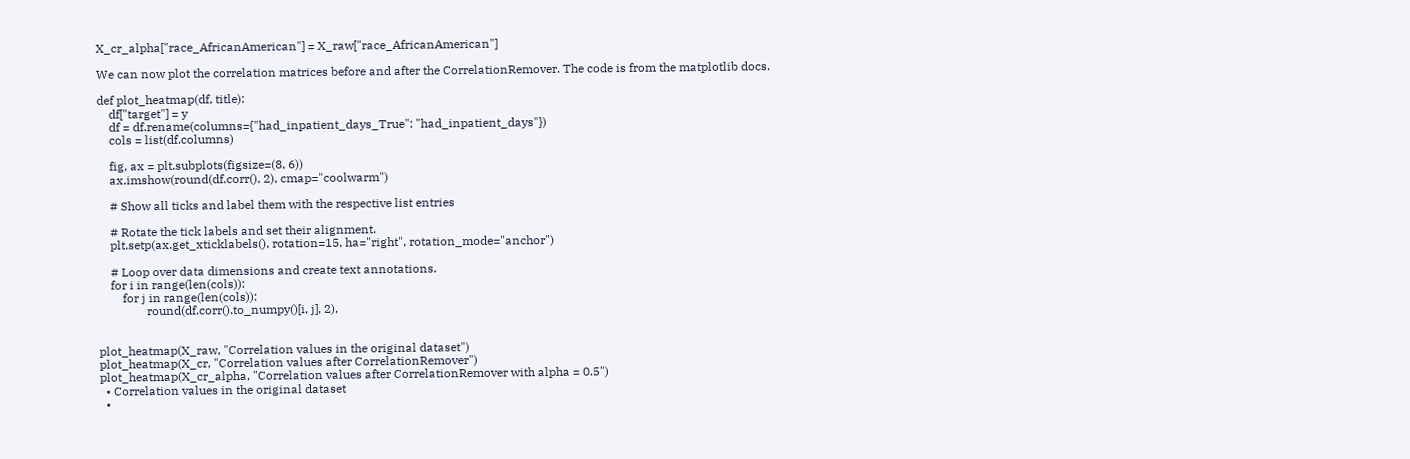X_cr_alpha["race_AfricanAmerican"] = X_raw["race_AfricanAmerican"]

We can now plot the correlation matrices before and after the CorrelationRemover. The code is from the matplotlib docs.

def plot_heatmap(df, title):
    df["target"] = y
    df = df.rename(columns={"had_inpatient_days_True": "had_inpatient_days"})
    cols = list(df.columns)

    fig, ax = plt.subplots(figsize=(8, 6))
    ax.imshow(round(df.corr(), 2), cmap="coolwarm")

    # Show all ticks and label them with the respective list entries

    # Rotate the tick labels and set their alignment.
    plt.setp(ax.get_xticklabels(), rotation=15, ha="right", rotation_mode="anchor")

    # Loop over data dimensions and create text annotations.
    for i in range(len(cols)):
        for j in range(len(cols)):
                round(df.corr().to_numpy()[i, j], 2),


plot_heatmap(X_raw, "Correlation values in the original dataset")
plot_heatmap(X_cr, "Correlation values after CorrelationRemover")
plot_heatmap(X_cr_alpha, "Correlation values after CorrelationRemover with alpha = 0.5")
  • Correlation values in the original dataset
  •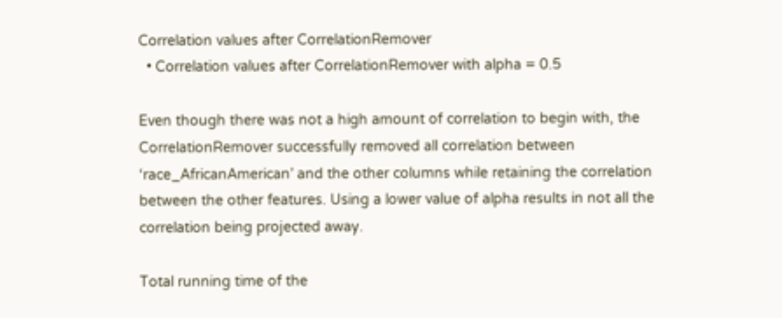Correlation values after CorrelationRemover
  • Correlation values after CorrelationRemover with alpha = 0.5

Even though there was not a high amount of correlation to begin with, the CorrelationRemover successfully removed all correlation between ‘race_AfricanAmerican’ and the other columns while retaining the correlation between the other features. Using a lower value of alpha results in not all the correlation being projected away.

Total running time of the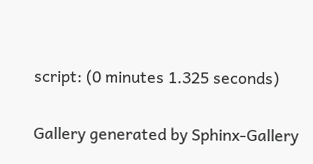script: (0 minutes 1.325 seconds)

Gallery generated by Sphinx-Gallery